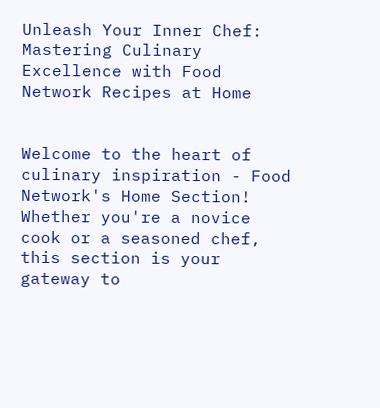Unleash Your Inner Chef: Mastering Culinary Excellence with Food Network Recipes at Home


Welcome to the heart of culinary inspiration - Food Network's Home Section! Whether you're a novice cook or a seasoned chef, this section is your gateway to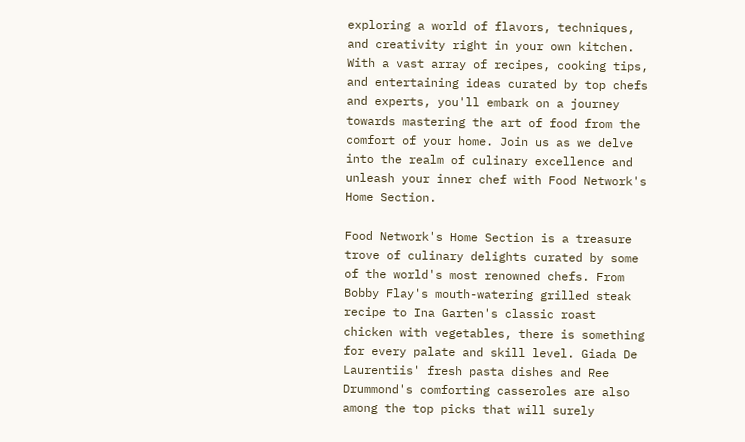exploring a world of flavors, techniques, and creativity right in your own kitchen. With a vast array of recipes, cooking tips, and entertaining ideas curated by top chefs and experts, you'll embark on a journey towards mastering the art of food from the comfort of your home. Join us as we delve into the realm of culinary excellence and unleash your inner chef with Food Network's Home Section.

Food Network's Home Section is a treasure trove of culinary delights curated by some of the world's most renowned chefs. From Bobby Flay's mouth-watering grilled steak recipe to Ina Garten's classic roast chicken with vegetables, there is something for every palate and skill level. Giada De Laurentiis' fresh pasta dishes and Ree Drummond's comforting casseroles are also among the top picks that will surely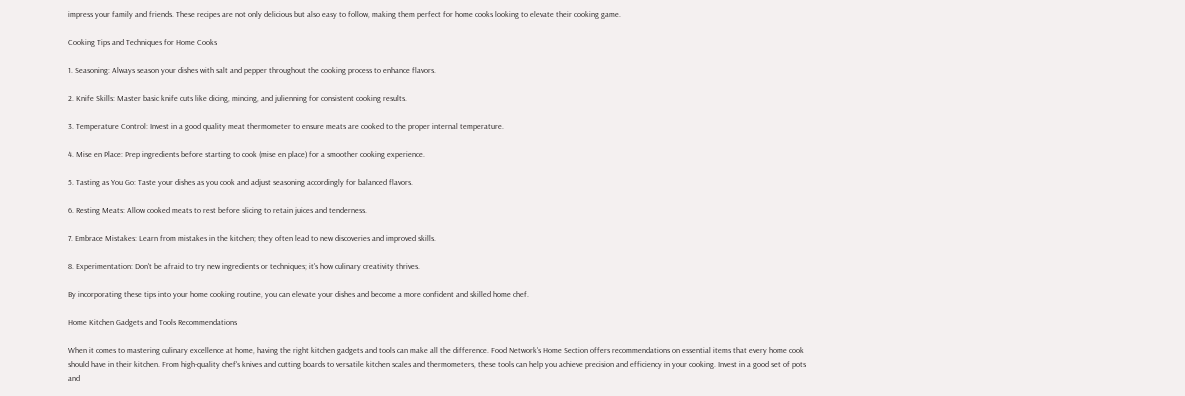impress your family and friends. These recipes are not only delicious but also easy to follow, making them perfect for home cooks looking to elevate their cooking game.

Cooking Tips and Techniques for Home Cooks

1. Seasoning: Always season your dishes with salt and pepper throughout the cooking process to enhance flavors.

2. Knife Skills: Master basic knife cuts like dicing, mincing, and julienning for consistent cooking results.

3. Temperature Control: Invest in a good quality meat thermometer to ensure meats are cooked to the proper internal temperature.

4. Mise en Place: Prep ingredients before starting to cook (mise en place) for a smoother cooking experience.

5. Tasting as You Go: Taste your dishes as you cook and adjust seasoning accordingly for balanced flavors.

6. Resting Meats: Allow cooked meats to rest before slicing to retain juices and tenderness.

7. Embrace Mistakes: Learn from mistakes in the kitchen; they often lead to new discoveries and improved skills.

8. Experimentation: Don't be afraid to try new ingredients or techniques; it's how culinary creativity thrives.

By incorporating these tips into your home cooking routine, you can elevate your dishes and become a more confident and skilled home chef.

Home Kitchen Gadgets and Tools Recommendations

When it comes to mastering culinary excellence at home, having the right kitchen gadgets and tools can make all the difference. Food Network's Home Section offers recommendations on essential items that every home cook should have in their kitchen. From high-quality chef's knives and cutting boards to versatile kitchen scales and thermometers, these tools can help you achieve precision and efficiency in your cooking. Invest in a good set of pots and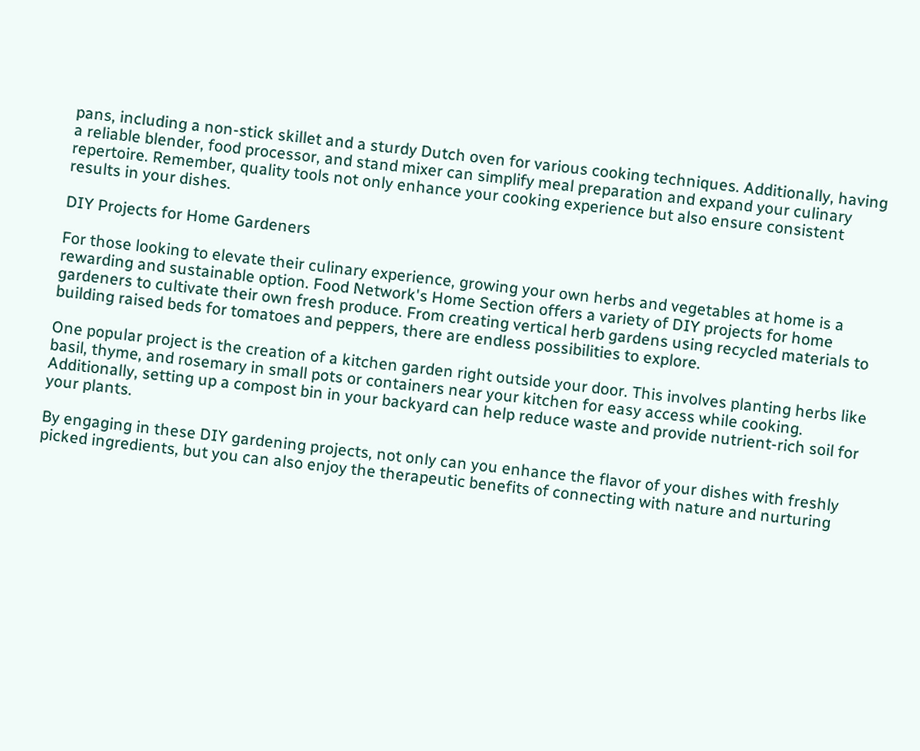pans, including a non-stick skillet and a sturdy Dutch oven for various cooking techniques. Additionally, having a reliable blender, food processor, and stand mixer can simplify meal preparation and expand your culinary repertoire. Remember, quality tools not only enhance your cooking experience but also ensure consistent results in your dishes.

DIY Projects for Home Gardeners

For those looking to elevate their culinary experience, growing your own herbs and vegetables at home is a rewarding and sustainable option. Food Network's Home Section offers a variety of DIY projects for home gardeners to cultivate their own fresh produce. From creating vertical herb gardens using recycled materials to building raised beds for tomatoes and peppers, there are endless possibilities to explore.

One popular project is the creation of a kitchen garden right outside your door. This involves planting herbs like basil, thyme, and rosemary in small pots or containers near your kitchen for easy access while cooking. Additionally, setting up a compost bin in your backyard can help reduce waste and provide nutrient-rich soil for your plants.

By engaging in these DIY gardening projects, not only can you enhance the flavor of your dishes with freshly picked ingredients, but you can also enjoy the therapeutic benefits of connecting with nature and nurturing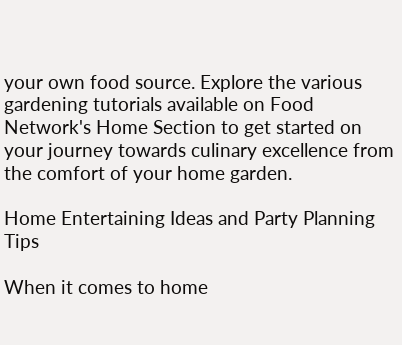your own food source. Explore the various gardening tutorials available on Food Network's Home Section to get started on your journey towards culinary excellence from the comfort of your home garden.

Home Entertaining Ideas and Party Planning Tips

When it comes to home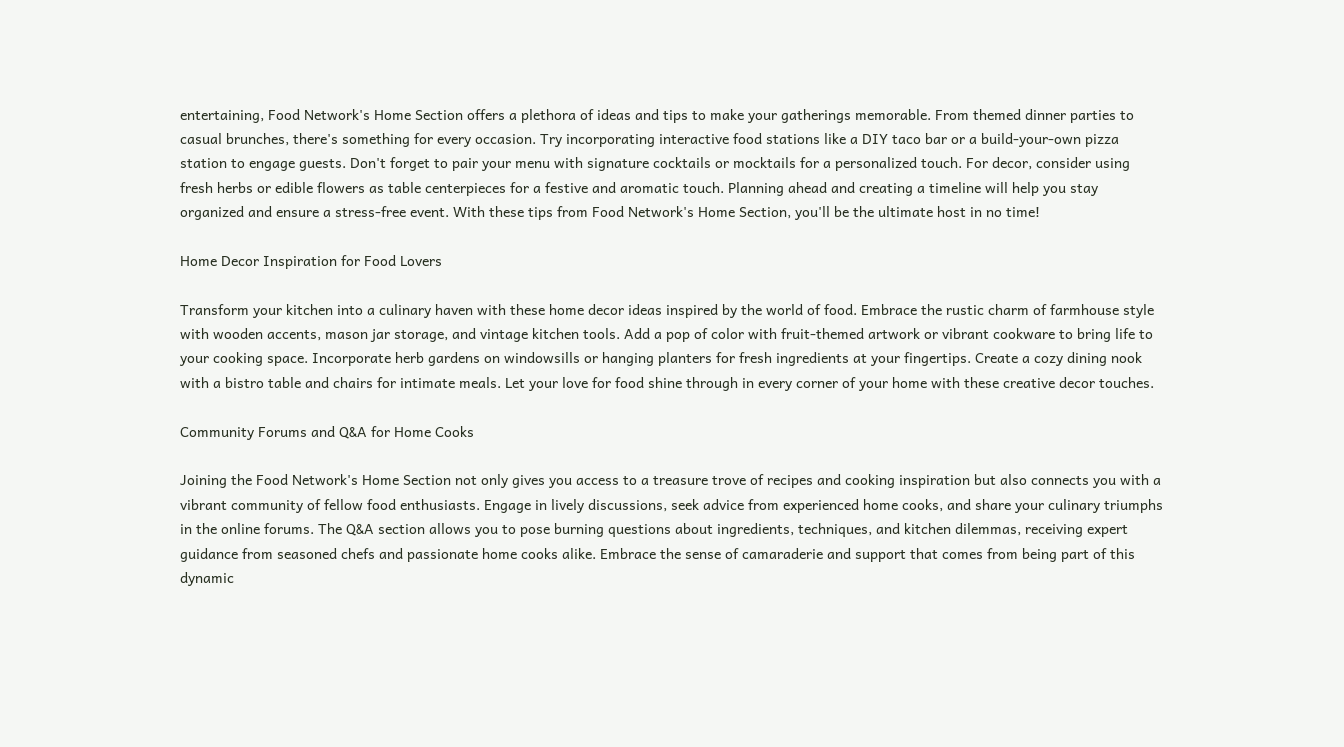entertaining, Food Network's Home Section offers a plethora of ideas and tips to make your gatherings memorable. From themed dinner parties to casual brunches, there's something for every occasion. Try incorporating interactive food stations like a DIY taco bar or a build-your-own pizza station to engage guests. Don't forget to pair your menu with signature cocktails or mocktails for a personalized touch. For decor, consider using fresh herbs or edible flowers as table centerpieces for a festive and aromatic touch. Planning ahead and creating a timeline will help you stay organized and ensure a stress-free event. With these tips from Food Network's Home Section, you'll be the ultimate host in no time!

Home Decor Inspiration for Food Lovers

Transform your kitchen into a culinary haven with these home decor ideas inspired by the world of food. Embrace the rustic charm of farmhouse style with wooden accents, mason jar storage, and vintage kitchen tools. Add a pop of color with fruit-themed artwork or vibrant cookware to bring life to your cooking space. Incorporate herb gardens on windowsills or hanging planters for fresh ingredients at your fingertips. Create a cozy dining nook with a bistro table and chairs for intimate meals. Let your love for food shine through in every corner of your home with these creative decor touches.

Community Forums and Q&A for Home Cooks

Joining the Food Network's Home Section not only gives you access to a treasure trove of recipes and cooking inspiration but also connects you with a vibrant community of fellow food enthusiasts. Engage in lively discussions, seek advice from experienced home cooks, and share your culinary triumphs in the online forums. The Q&A section allows you to pose burning questions about ingredients, techniques, and kitchen dilemmas, receiving expert guidance from seasoned chefs and passionate home cooks alike. Embrace the sense of camaraderie and support that comes from being part of this dynamic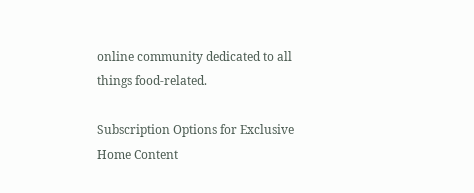online community dedicated to all things food-related.

Subscription Options for Exclusive Home Content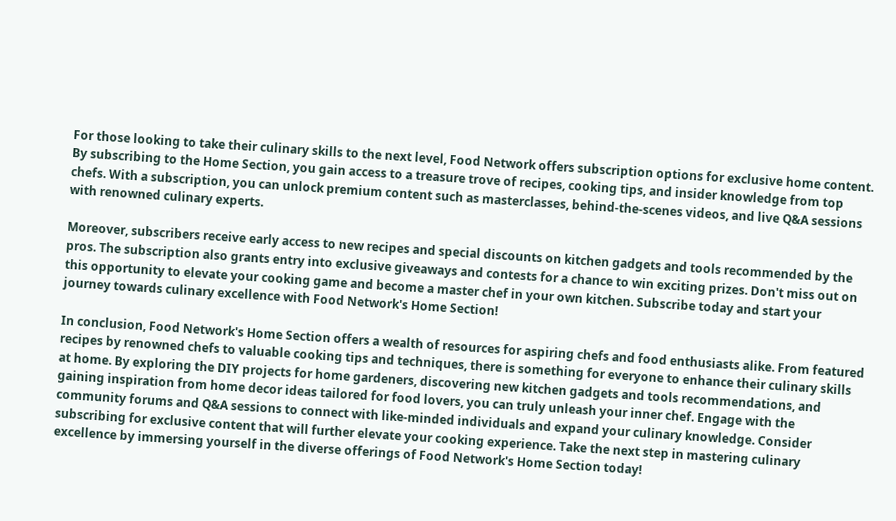For those looking to take their culinary skills to the next level, Food Network offers subscription options for exclusive home content. By subscribing to the Home Section, you gain access to a treasure trove of recipes, cooking tips, and insider knowledge from top chefs. With a subscription, you can unlock premium content such as masterclasses, behind-the-scenes videos, and live Q&A sessions with renowned culinary experts.

Moreover, subscribers receive early access to new recipes and special discounts on kitchen gadgets and tools recommended by the pros. The subscription also grants entry into exclusive giveaways and contests for a chance to win exciting prizes. Don't miss out on this opportunity to elevate your cooking game and become a master chef in your own kitchen. Subscribe today and start your journey towards culinary excellence with Food Network's Home Section!

In conclusion, Food Network's Home Section offers a wealth of resources for aspiring chefs and food enthusiasts alike. From featured recipes by renowned chefs to valuable cooking tips and techniques, there is something for everyone to enhance their culinary skills at home. By exploring the DIY projects for home gardeners, discovering new kitchen gadgets and tools recommendations, and gaining inspiration from home decor ideas tailored for food lovers, you can truly unleash your inner chef. Engage with the community forums and Q&A sessions to connect with like-minded individuals and expand your culinary knowledge. Consider subscribing for exclusive content that will further elevate your cooking experience. Take the next step in mastering culinary excellence by immersing yourself in the diverse offerings of Food Network's Home Section today!